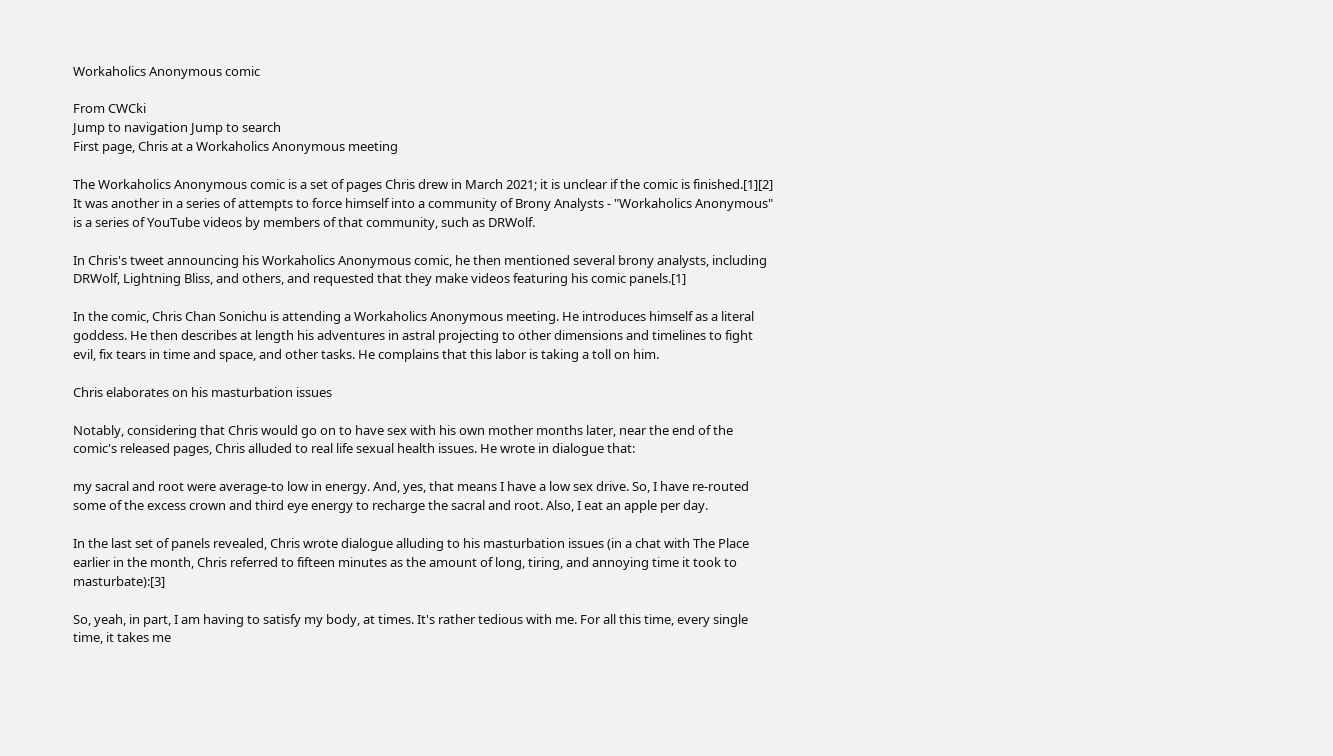Workaholics Anonymous comic

From CWCki
Jump to navigation Jump to search
First page, Chris at a Workaholics Anonymous meeting

The Workaholics Anonymous comic is a set of pages Chris drew in March 2021; it is unclear if the comic is finished.[1][2] It was another in a series of attempts to force himself into a community of Brony Analysts - "Workaholics Anonymous" is a series of YouTube videos by members of that community, such as DRWolf.

In Chris's tweet announcing his Workaholics Anonymous comic, he then mentioned several brony analysts, including DRWolf, Lightning Bliss, and others, and requested that they make videos featuring his comic panels.[1]

In the comic, Chris Chan Sonichu is attending a Workaholics Anonymous meeting. He introduces himself as a literal goddess. He then describes at length his adventures in astral projecting to other dimensions and timelines to fight evil, fix tears in time and space, and other tasks. He complains that this labor is taking a toll on him.

Chris elaborates on his masturbation issues

Notably, considering that Chris would go on to have sex with his own mother months later, near the end of the comic's released pages, Chris alluded to real life sexual health issues. He wrote in dialogue that:

my sacral and root were average-to low in energy. And, yes, that means I have a low sex drive. So, I have re-routed some of the excess crown and third eye energy to recharge the sacral and root. Also, I eat an apple per day.

In the last set of panels revealed, Chris wrote dialogue alluding to his masturbation issues (in a chat with The Place earlier in the month, Chris referred to fifteen minutes as the amount of long, tiring, and annoying time it took to masturbate):[3]

So, yeah, in part, I am having to satisfy my body, at times. It's rather tedious with me. For all this time, every single time, it takes me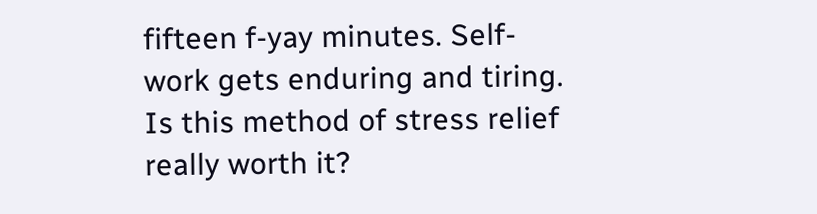fifteen f-yay minutes. Self-work gets enduring and tiring. Is this method of stress relief really worth it?